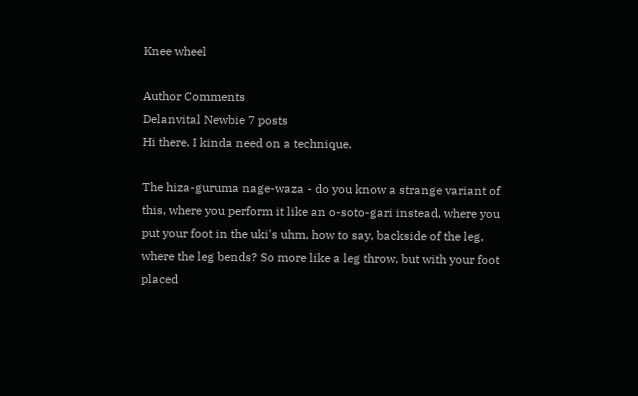Knee wheel

Author Comments
Delanvital Newbie 7 posts
Hi there. I kinda need on a technique.

The hiza-guruma nage-waza - do you know a strange variant of this, where you perform it like an o-soto-gari instead, where you put your foot in the uki's uhm, how to say, backside of the leg, where the leg bends? So more like a leg throw, but with your foot placed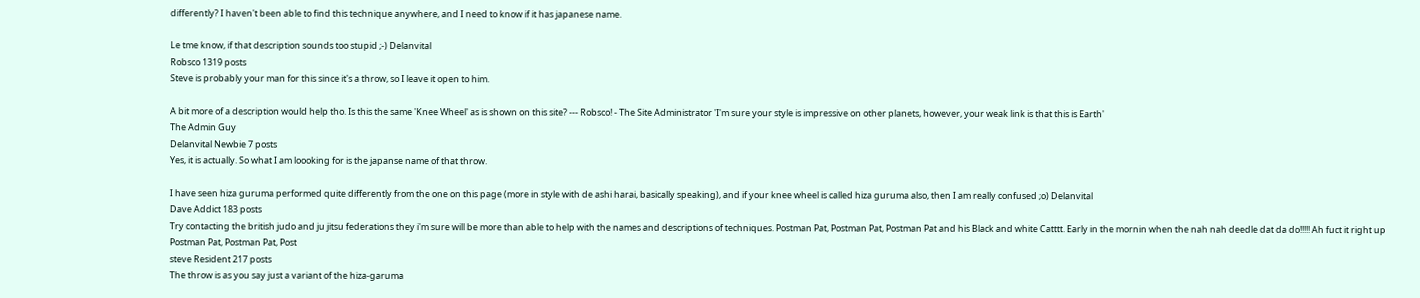differently? I haven't been able to find this technique anywhere, and I need to know if it has japanese name.

Le tme know, if that description sounds too stupid ;-) Delanvital
Robsco 1319 posts
Steve is probably your man for this since it's a throw, so I leave it open to him.

A bit more of a description would help tho. Is this the same 'Knee Wheel' as is shown on this site? --- Robsco! - The Site Administrator 'I'm sure your style is impressive on other planets, however, your weak link is that this is Earth'
The Admin Guy
Delanvital Newbie 7 posts
Yes, it is actually. So what I am loooking for is the japanse name of that throw.

I have seen hiza guruma performed quite differently from the one on this page (more in style with de ashi harai, basically speaking), and if your knee wheel is called hiza guruma also, then I am really confused ;o) Delanvital
Dave Addict 183 posts
Try contacting the british judo and ju jitsu federations they i'm sure will be more than able to help with the names and descriptions of techniques. Postman Pat, Postman Pat, Postman Pat and his Black and white Catttt. Early in the mornin when the nah nah deedle dat da do!!!!! Ah fuct it right up
Postman Pat, Postman Pat, Post
steve Resident 217 posts
The throw is as you say just a variant of the hiza-garuma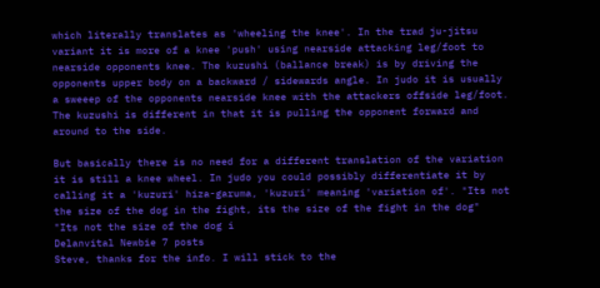which literally translates as 'wheeling the knee'. In the trad ju-jitsu variant it is more of a knee 'push' using nearside attacking leg/foot to nearside opponents knee. The kuzushi (ballance break) is by driving the opponents upper body on a backward / sidewards angle. In judo it is usually a sweeep of the opponents nearside knee with the attackers offside leg/foot. The kuzushi is different in that it is pulling the opponent forward and around to the side.

But basically there is no need for a different translation of the variation it is still a knee wheel. In judo you could possibly differentiate it by calling it a 'kuzuri' hiza-garuma, 'kuzuri' meaning 'variation of'. "Its not the size of the dog in the fight, its the size of the fight in the dog"
"Its not the size of the dog i
Delanvital Newbie 7 posts
Steve, thanks for the info. I will stick to the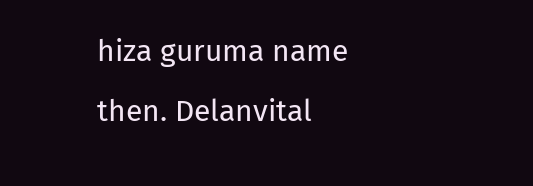hiza guruma name then. Delanvital